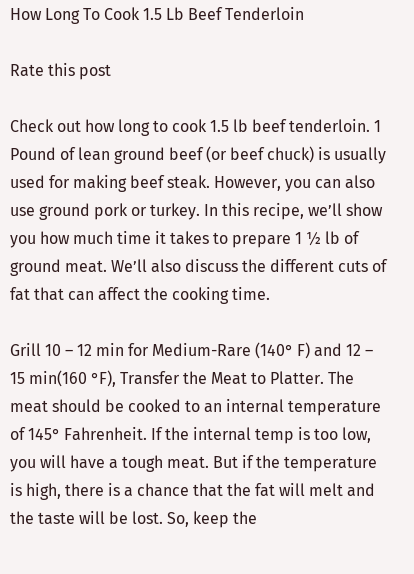How Long To Cook 1.5 Lb Beef Tenderloin

Rate this post

Check out how long to cook 1.5 lb beef tenderloin. 1 Pound of lean ground beef (or beef chuck) is usually used for making beef steak. However, you can also use ground pork or turkey. In this recipe, we’ll show you how much time it takes to prepare 1 ½ lb of ground meat. We’ll also discuss the different cuts of fat that can affect the cooking time.

Grill 10 – 12 min for Medium-Rare (140° F) and 12 – 15 min(160 °F), Transfer the Meat to Platter. The meat should be cooked to an internal temperature of 145° Fahrenheit. If the internal temp is too low, you will have a tough meat. But if the temperature is high, there is a chance that the fat will melt and the taste will be lost. So, keep the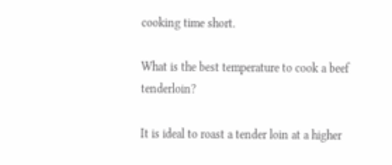cooking time short.

What is the best temperature to cook a beef tenderloin?

It is ideal to roast a tender loin at a higher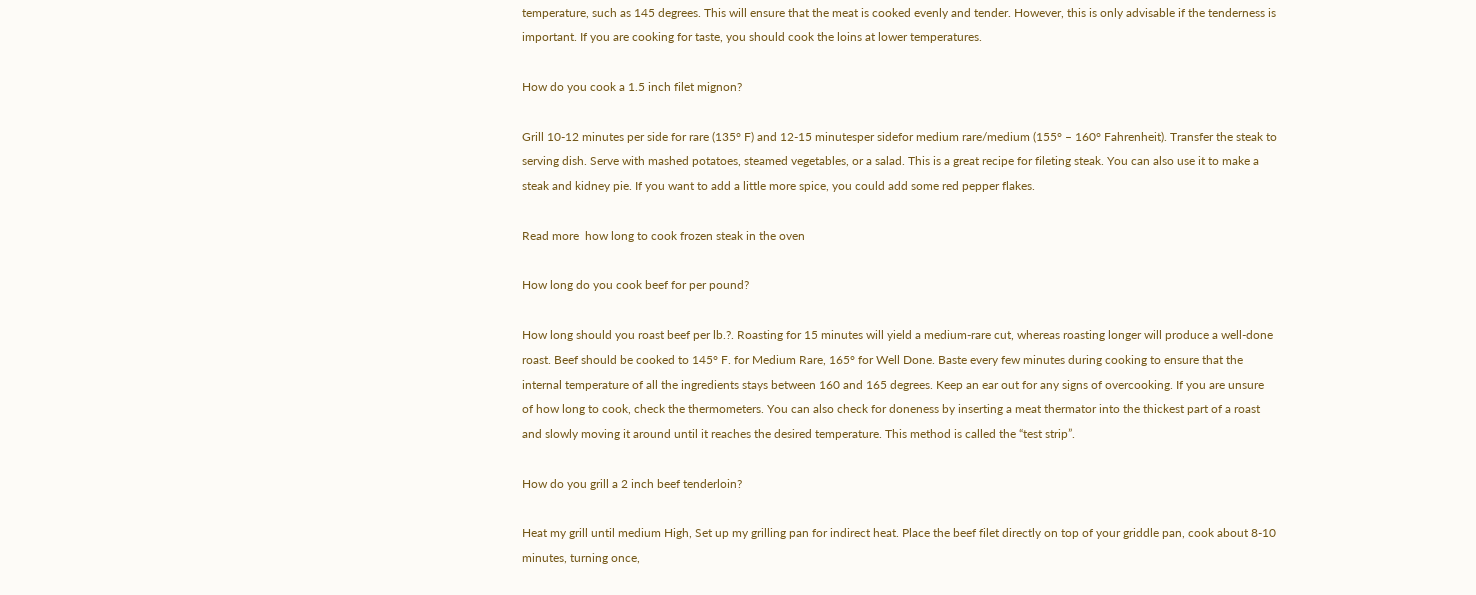temperature, such as 145 degrees. This will ensure that the meat is cooked evenly and tender. However, this is only advisable if the tenderness is important. If you are cooking for taste, you should cook the loins at lower temperatures.

How do you cook a 1.5 inch filet mignon?

Grill 10-12 minutes per side for rare (135° F) and 12-15 minutesper sidefor medium rare/medium (155° – 160° Fahrenheit). Transfer the steak to serving dish. Serve with mashed potatoes, steamed vegetables, or a salad. This is a great recipe for fileting steak. You can also use it to make a steak and kidney pie. If you want to add a little more spice, you could add some red pepper flakes.

Read more  how long to cook frozen steak in the oven

How long do you cook beef for per pound?

How long should you roast beef per lb.?. Roasting for 15 minutes will yield a medium-rare cut, whereas roasting longer will produce a well-done roast. Beef should be cooked to 145° F. for Medium Rare, 165° for Well Done. Baste every few minutes during cooking to ensure that the internal temperature of all the ingredients stays between 160 and 165 degrees. Keep an ear out for any signs of overcooking. If you are unsure of how long to cook, check the thermometers. You can also check for doneness by inserting a meat thermator into the thickest part of a roast and slowly moving it around until it reaches the desired temperature. This method is called the “test strip”.

How do you grill a 2 inch beef tenderloin?

Heat my grill until medium High, Set up my grilling pan for indirect heat. Place the beef filet directly on top of your griddle pan, cook about 8-10 minutes, turning once,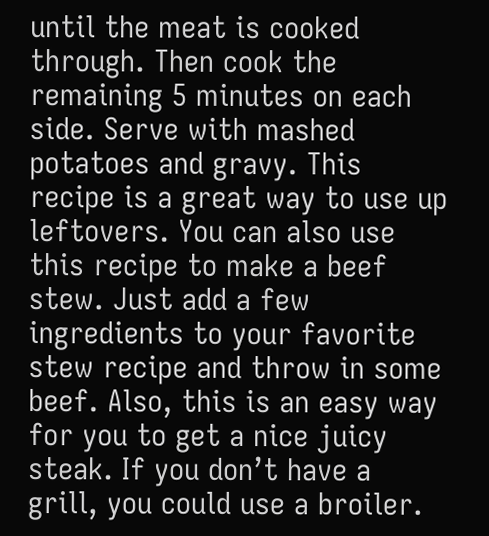until the meat is cooked through. Then cook the remaining 5 minutes on each side. Serve with mashed potatoes and gravy. This recipe is a great way to use up leftovers. You can also use this recipe to make a beef stew. Just add a few ingredients to your favorite stew recipe and throw in some beef. Also, this is an easy way for you to get a nice juicy steak. If you don’t have a grill, you could use a broiler.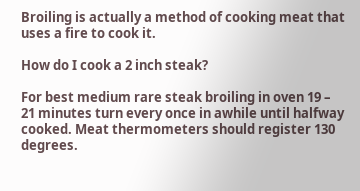Broiling is actually a method of cooking meat that uses a fire to cook it.

How do I cook a 2 inch steak?

For best medium rare steak broiling in oven 19 – 21 minutes turn every once in awhile until halfway cooked. Meat thermometers should register 130 degrees.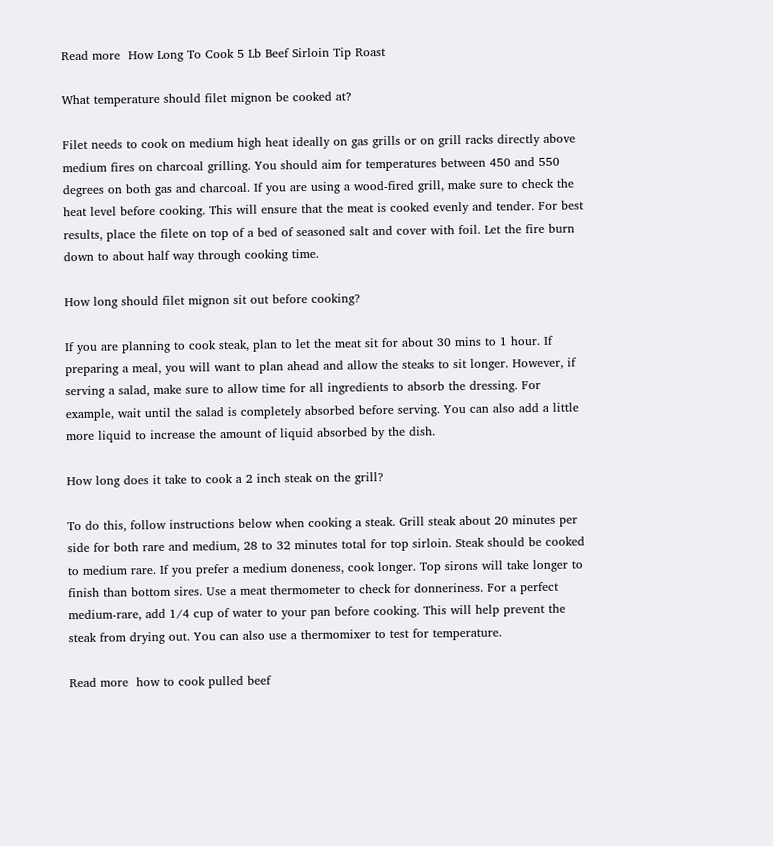Read more  How Long To Cook 5 Lb Beef Sirloin Tip Roast

What temperature should filet mignon be cooked at?

Filet needs to cook on medium high heat ideally on gas grills or on grill racks directly above medium fires on charcoal grilling. You should aim for temperatures between 450 and 550 degrees on both gas and charcoal. If you are using a wood-fired grill, make sure to check the heat level before cooking. This will ensure that the meat is cooked evenly and tender. For best results, place the filete on top of a bed of seasoned salt and cover with foil. Let the fire burn down to about half way through cooking time.

How long should filet mignon sit out before cooking?

If you are planning to cook steak, plan to let the meat sit for about 30 mins to 1 hour. If preparing a meal, you will want to plan ahead and allow the steaks to sit longer. However, if serving a salad, make sure to allow time for all ingredients to absorb the dressing. For example, wait until the salad is completely absorbed before serving. You can also add a little more liquid to increase the amount of liquid absorbed by the dish.

How long does it take to cook a 2 inch steak on the grill?

To do this, follow instructions below when cooking a steak. Grill steak about 20 minutes per side for both rare and medium, 28 to 32 minutes total for top sirloin. Steak should be cooked to medium rare. If you prefer a medium doneness, cook longer. Top sirons will take longer to finish than bottom sires. Use a meat thermometer to check for donneriness. For a perfect medium-rare, add 1/4 cup of water to your pan before cooking. This will help prevent the steak from drying out. You can also use a thermomixer to test for temperature.

Read more  how to cook pulled beef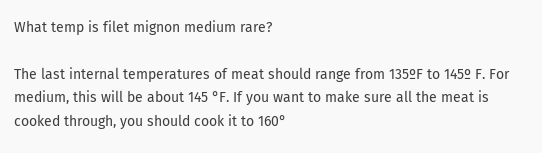What temp is filet mignon medium rare?

The last internal temperatures of meat should range from 135ºF to 145º F. For medium, this will be about 145 °F. If you want to make sure all the meat is cooked through, you should cook it to 160°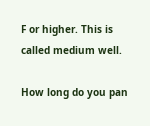F or higher. This is called medium well.

How long do you pan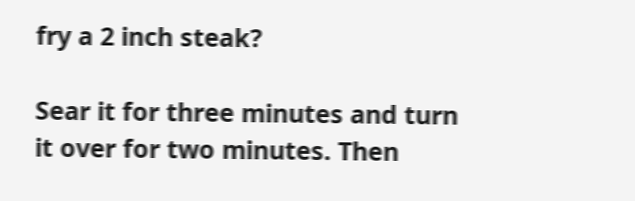fry a 2 inch steak?

Sear it for three minutes and turn it over for two minutes. Then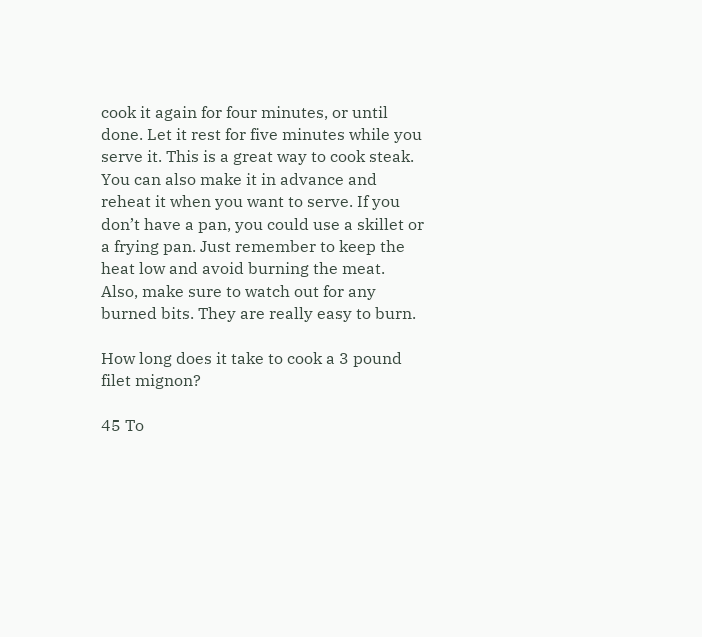cook it again for four minutes, or until done. Let it rest for five minutes while you serve it. This is a great way to cook steak. You can also make it in advance and reheat it when you want to serve. If you don’t have a pan, you could use a skillet or a frying pan. Just remember to keep the heat low and avoid burning the meat. Also, make sure to watch out for any burned bits. They are really easy to burn.

How long does it take to cook a 3 pound filet mignon?

45 To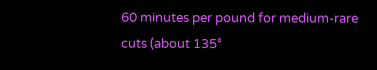60 minutes per pound for medium-rare cuts (about 135°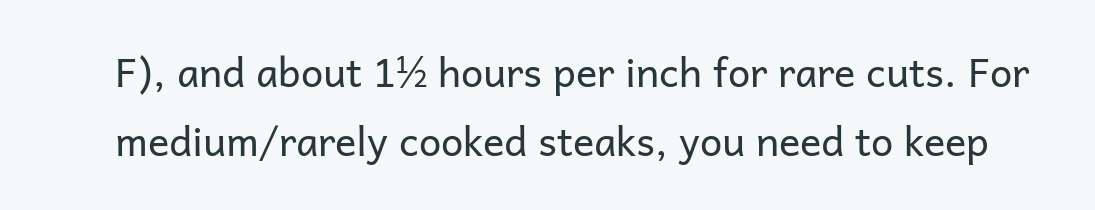F), and about 1½ hours per inch for rare cuts. For medium/rarely cooked steaks, you need to keep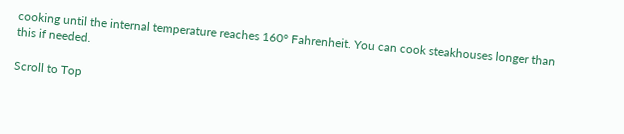cooking until the internal temperature reaches 160° Fahrenheit. You can cook steakhouses longer than this if needed.

Scroll to Top